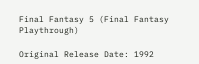Final Fantasy 5 (Final Fantasy Playthrough)

Original Release Date: 1992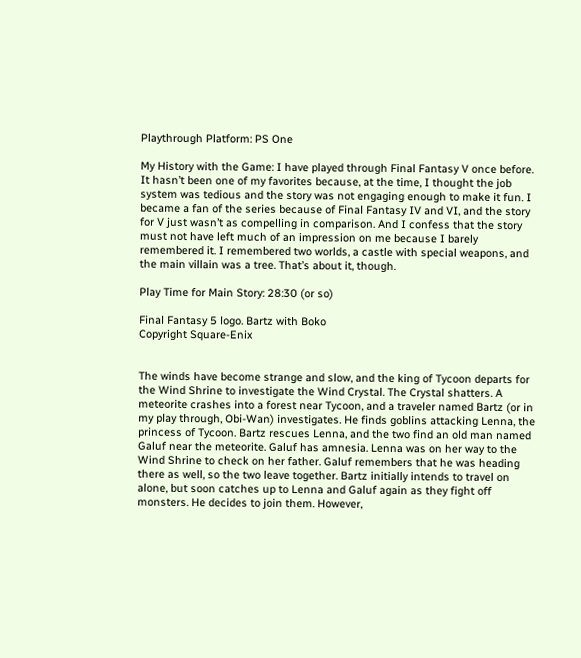Playthrough Platform: PS One

My History with the Game: I have played through Final Fantasy V once before. It hasn’t been one of my favorites because, at the time, I thought the job system was tedious and the story was not engaging enough to make it fun. I became a fan of the series because of Final Fantasy IV and VI, and the story for V just wasn’t as compelling in comparison. And I confess that the story must not have left much of an impression on me because I barely remembered it. I remembered two worlds, a castle with special weapons, and the main villain was a tree. That’s about it, though.

Play Time for Main Story: 28:30 (or so)

Final Fantasy 5 logo. Bartz with Boko
Copyright Square-Enix


The winds have become strange and slow, and the king of Tycoon departs for the Wind Shrine to investigate the Wind Crystal. The Crystal shatters. A meteorite crashes into a forest near Tycoon, and a traveler named Bartz (or in my play through, Obi-Wan) investigates. He finds goblins attacking Lenna, the princess of Tycoon. Bartz rescues Lenna, and the two find an old man named Galuf near the meteorite. Galuf has amnesia. Lenna was on her way to the Wind Shrine to check on her father. Galuf remembers that he was heading there as well, so the two leave together. Bartz initially intends to travel on alone, but soon catches up to Lenna and Galuf again as they fight off monsters. He decides to join them. However,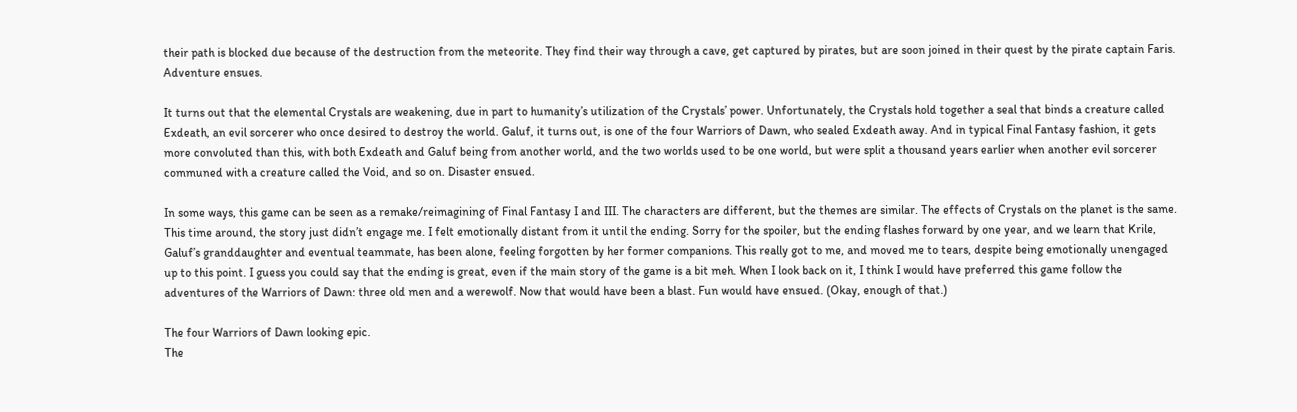their path is blocked due because of the destruction from the meteorite. They find their way through a cave, get captured by pirates, but are soon joined in their quest by the pirate captain Faris. Adventure ensues.

It turns out that the elemental Crystals are weakening, due in part to humanity’s utilization of the Crystals’ power. Unfortunately, the Crystals hold together a seal that binds a creature called Exdeath, an evil sorcerer who once desired to destroy the world. Galuf, it turns out, is one of the four Warriors of Dawn, who sealed Exdeath away. And in typical Final Fantasy fashion, it gets more convoluted than this, with both Exdeath and Galuf being from another world, and the two worlds used to be one world, but were split a thousand years earlier when another evil sorcerer communed with a creature called the Void, and so on. Disaster ensued.

In some ways, this game can be seen as a remake/reimagining of Final Fantasy I and III. The characters are different, but the themes are similar. The effects of Crystals on the planet is the same. This time around, the story just didn’t engage me. I felt emotionally distant from it until the ending. Sorry for the spoiler, but the ending flashes forward by one year, and we learn that Krile, Galuf’s granddaughter and eventual teammate, has been alone, feeling forgotten by her former companions. This really got to me, and moved me to tears, despite being emotionally unengaged up to this point. I guess you could say that the ending is great, even if the main story of the game is a bit meh. When I look back on it, I think I would have preferred this game follow the adventures of the Warriors of Dawn: three old men and a werewolf. Now that would have been a blast. Fun would have ensued. (Okay, enough of that.)

The four Warriors of Dawn looking epic.
The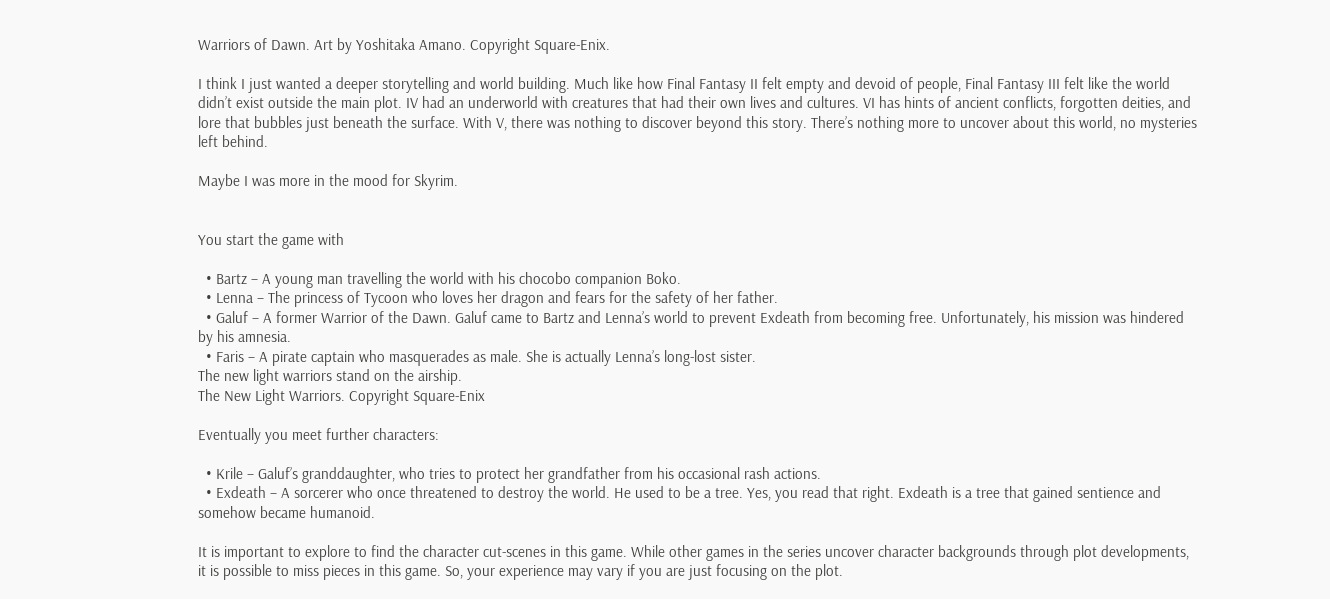Warriors of Dawn. Art by Yoshitaka Amano. Copyright Square-Enix.

I think I just wanted a deeper storytelling and world building. Much like how Final Fantasy II felt empty and devoid of people, Final Fantasy III felt like the world didn’t exist outside the main plot. IV had an underworld with creatures that had their own lives and cultures. VI has hints of ancient conflicts, forgotten deities, and lore that bubbles just beneath the surface. With V, there was nothing to discover beyond this story. There’s nothing more to uncover about this world, no mysteries left behind.

Maybe I was more in the mood for Skyrim.


You start the game with

  • Bartz – A young man travelling the world with his chocobo companion Boko.
  • Lenna – The princess of Tycoon who loves her dragon and fears for the safety of her father.
  • Galuf – A former Warrior of the Dawn. Galuf came to Bartz and Lenna’s world to prevent Exdeath from becoming free. Unfortunately, his mission was hindered by his amnesia.
  • Faris – A pirate captain who masquerades as male. She is actually Lenna’s long-lost sister.
The new light warriors stand on the airship.
The New Light Warriors. Copyright Square-Enix

Eventually you meet further characters:

  • Krile – Galuf’s granddaughter, who tries to protect her grandfather from his occasional rash actions.
  • Exdeath – A sorcerer who once threatened to destroy the world. He used to be a tree. Yes, you read that right. Exdeath is a tree that gained sentience and somehow became humanoid.

It is important to explore to find the character cut-scenes in this game. While other games in the series uncover character backgrounds through plot developments, it is possible to miss pieces in this game. So, your experience may vary if you are just focusing on the plot.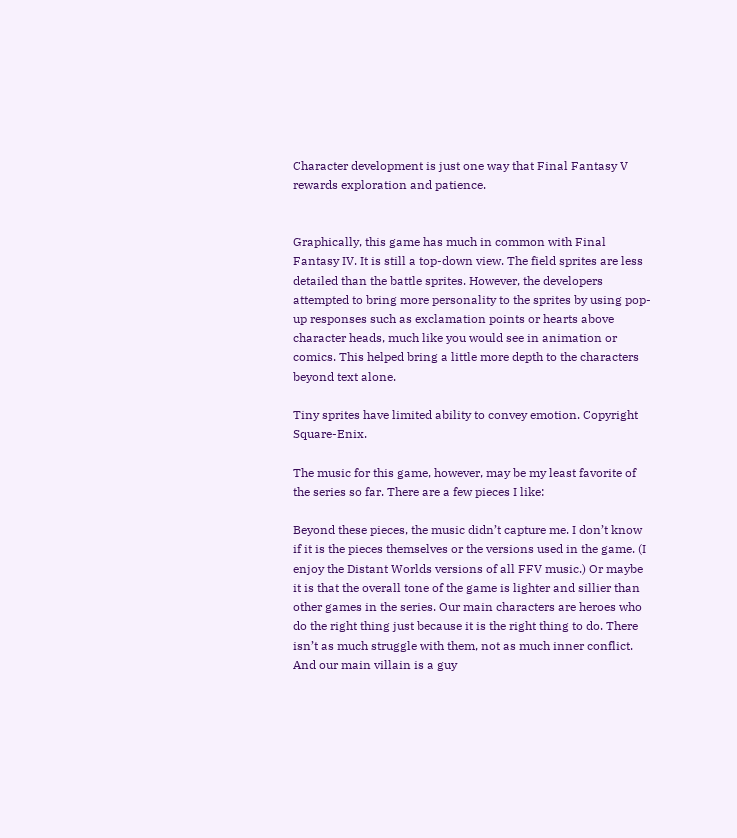Character development is just one way that Final Fantasy V rewards exploration and patience.


Graphically, this game has much in common with Final Fantasy IV. It is still a top-down view. The field sprites are less detailed than the battle sprites. However, the developers attempted to bring more personality to the sprites by using pop-up responses such as exclamation points or hearts above character heads, much like you would see in animation or comics. This helped bring a little more depth to the characters beyond text alone.

Tiny sprites have limited ability to convey emotion. Copyright Square-Enix.

The music for this game, however, may be my least favorite of the series so far. There are a few pieces I like:

Beyond these pieces, the music didn’t capture me. I don’t know if it is the pieces themselves or the versions used in the game. (I enjoy the Distant Worlds versions of all FFV music.) Or maybe it is that the overall tone of the game is lighter and sillier than other games in the series. Our main characters are heroes who do the right thing just because it is the right thing to do. There isn’t as much struggle with them, not as much inner conflict. And our main villain is a guy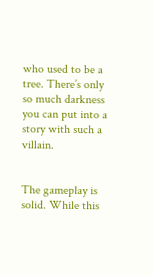who used to be a tree. There’s only so much darkness you can put into a story with such a villain.


The gameplay is solid. While this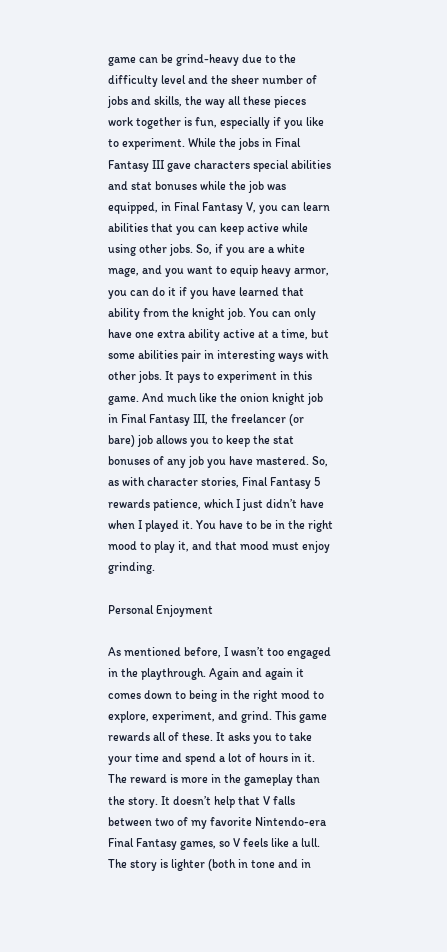game can be grind-heavy due to the difficulty level and the sheer number of jobs and skills, the way all these pieces work together is fun, especially if you like to experiment. While the jobs in Final Fantasy III gave characters special abilities and stat bonuses while the job was equipped, in Final Fantasy V, you can learn abilities that you can keep active while using other jobs. So, if you are a white mage, and you want to equip heavy armor, you can do it if you have learned that ability from the knight job. You can only have one extra ability active at a time, but some abilities pair in interesting ways with other jobs. It pays to experiment in this game. And much like the onion knight job in Final Fantasy III, the freelancer (or bare) job allows you to keep the stat bonuses of any job you have mastered. So, as with character stories, Final Fantasy 5 rewards patience, which I just didn’t have when I played it. You have to be in the right mood to play it, and that mood must enjoy grinding.

Personal Enjoyment

As mentioned before, I wasn’t too engaged in the playthrough. Again and again it comes down to being in the right mood to explore, experiment, and grind. This game rewards all of these. It asks you to take your time and spend a lot of hours in it. The reward is more in the gameplay than the story. It doesn’t help that V falls between two of my favorite Nintendo-era Final Fantasy games, so V feels like a lull. The story is lighter (both in tone and in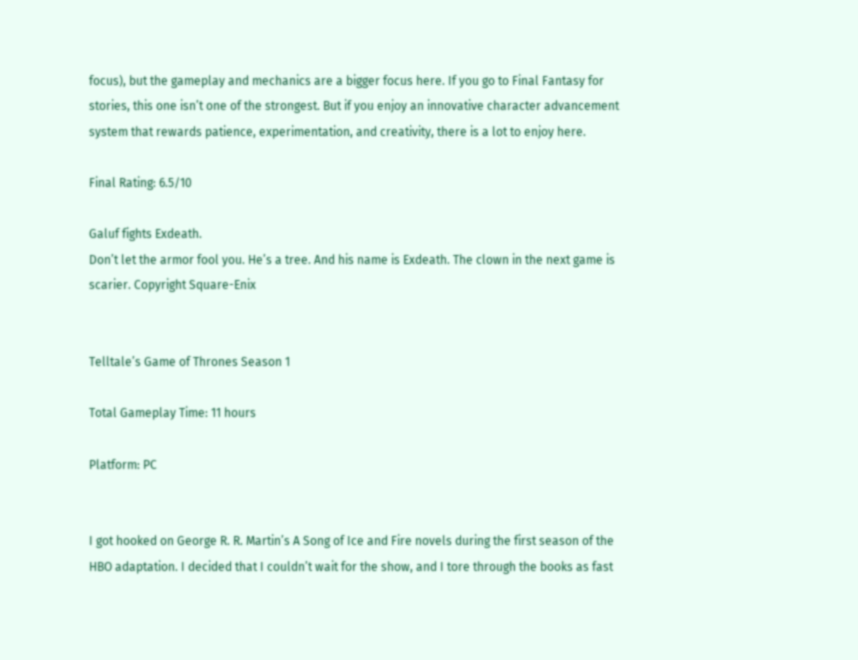focus), but the gameplay and mechanics are a bigger focus here. If you go to Final Fantasy for stories, this one isn’t one of the strongest. But if you enjoy an innovative character advancement system that rewards patience, experimentation, and creativity, there is a lot to enjoy here.

Final Rating: 6.5/10

Galuf fights Exdeath.
Don’t let the armor fool you. He’s a tree. And his name is Exdeath. The clown in the next game is scarier. Copyright Square-Enix


Telltale’s Game of Thrones Season 1

Total Gameplay Time: 11 hours

Platform: PC


I got hooked on George R. R. Martin’s A Song of Ice and Fire novels during the first season of the HBO adaptation. I decided that I couldn’t wait for the show, and I tore through the books as fast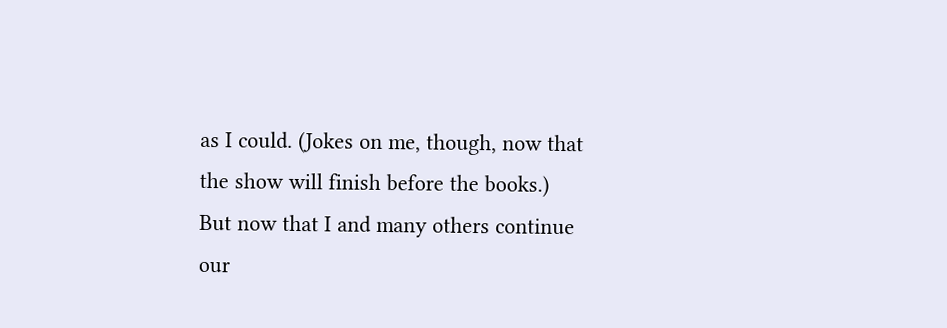as I could. (Jokes on me, though, now that the show will finish before the books.) But now that I and many others continue our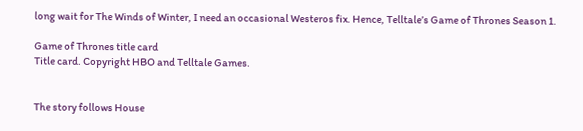long wait for The Winds of Winter, I need an occasional Westeros fix. Hence, Telltale’s Game of Thrones Season 1.

Game of Thrones title card
Title card. Copyright HBO and Telltale Games.


The story follows House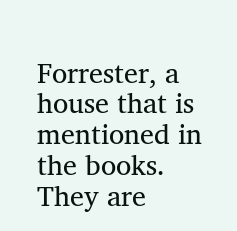Forrester, a house that is mentioned in the books. They are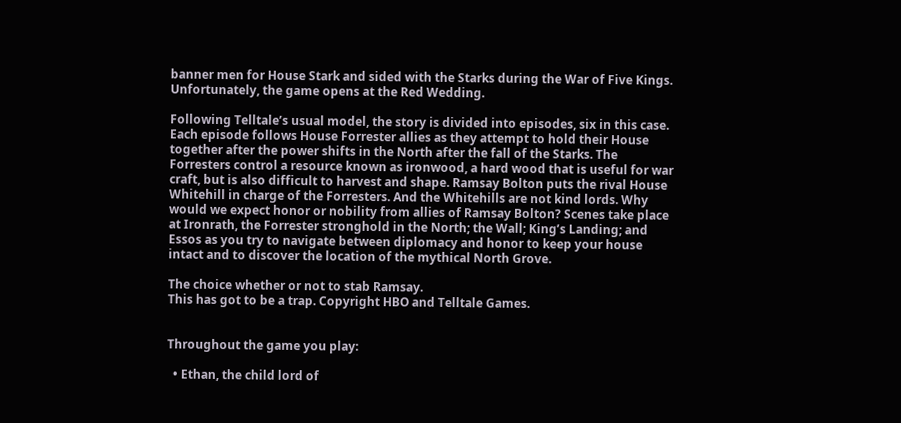banner men for House Stark and sided with the Starks during the War of Five Kings. Unfortunately, the game opens at the Red Wedding.

Following Telltale’s usual model, the story is divided into episodes, six in this case. Each episode follows House Forrester allies as they attempt to hold their House together after the power shifts in the North after the fall of the Starks. The Forresters control a resource known as ironwood, a hard wood that is useful for war craft, but is also difficult to harvest and shape. Ramsay Bolton puts the rival House Whitehill in charge of the Forresters. And the Whitehills are not kind lords. Why would we expect honor or nobility from allies of Ramsay Bolton? Scenes take place at Ironrath, the Forrester stronghold in the North; the Wall; King’s Landing; and Essos as you try to navigate between diplomacy and honor to keep your house intact and to discover the location of the mythical North Grove.

The choice whether or not to stab Ramsay.
This has got to be a trap. Copyright HBO and Telltale Games.


Throughout the game you play:

  • Ethan, the child lord of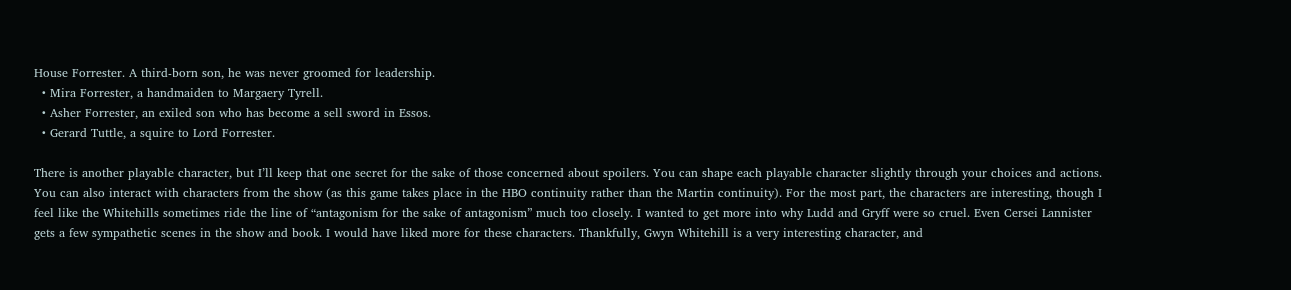House Forrester. A third-born son, he was never groomed for leadership.
  • Mira Forrester, a handmaiden to Margaery Tyrell.
  • Asher Forrester, an exiled son who has become a sell sword in Essos.
  • Gerard Tuttle, a squire to Lord Forrester.

There is another playable character, but I’ll keep that one secret for the sake of those concerned about spoilers. You can shape each playable character slightly through your choices and actions. You can also interact with characters from the show (as this game takes place in the HBO continuity rather than the Martin continuity). For the most part, the characters are interesting, though I feel like the Whitehills sometimes ride the line of “antagonism for the sake of antagonism” much too closely. I wanted to get more into why Ludd and Gryff were so cruel. Even Cersei Lannister gets a few sympathetic scenes in the show and book. I would have liked more for these characters. Thankfully, Gwyn Whitehill is a very interesting character, and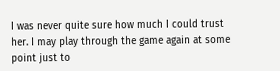I was never quite sure how much I could trust her. I may play through the game again at some point just to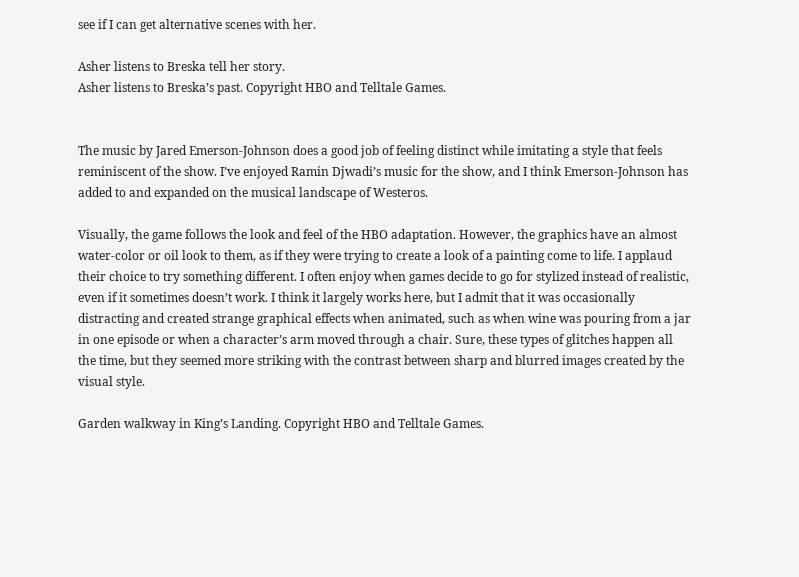see if I can get alternative scenes with her.

Asher listens to Breska tell her story.
Asher listens to Breska’s past. Copyright HBO and Telltale Games.


The music by Jared Emerson-Johnson does a good job of feeling distinct while imitating a style that feels reminiscent of the show. I’ve enjoyed Ramin Djwadi’s music for the show, and I think Emerson-Johnson has added to and expanded on the musical landscape of Westeros.

Visually, the game follows the look and feel of the HBO adaptation. However, the graphics have an almost water-color or oil look to them, as if they were trying to create a look of a painting come to life. I applaud their choice to try something different. I often enjoy when games decide to go for stylized instead of realistic, even if it sometimes doesn’t work. I think it largely works here, but I admit that it was occasionally distracting and created strange graphical effects when animated, such as when wine was pouring from a jar in one episode or when a character’s arm moved through a chair. Sure, these types of glitches happen all the time, but they seemed more striking with the contrast between sharp and blurred images created by the visual style.

Garden walkway in King’s Landing. Copyright HBO and Telltale Games.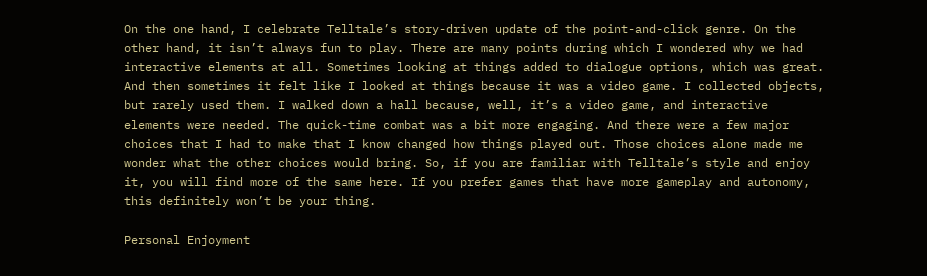On the one hand, I celebrate Telltale’s story-driven update of the point-and-click genre. On the other hand, it isn’t always fun to play. There are many points during which I wondered why we had interactive elements at all. Sometimes looking at things added to dialogue options, which was great. And then sometimes it felt like I looked at things because it was a video game. I collected objects, but rarely used them. I walked down a hall because, well, it’s a video game, and interactive elements were needed. The quick-time combat was a bit more engaging. And there were a few major choices that I had to make that I know changed how things played out. Those choices alone made me wonder what the other choices would bring. So, if you are familiar with Telltale’s style and enjoy it, you will find more of the same here. If you prefer games that have more gameplay and autonomy, this definitely won’t be your thing.

Personal Enjoyment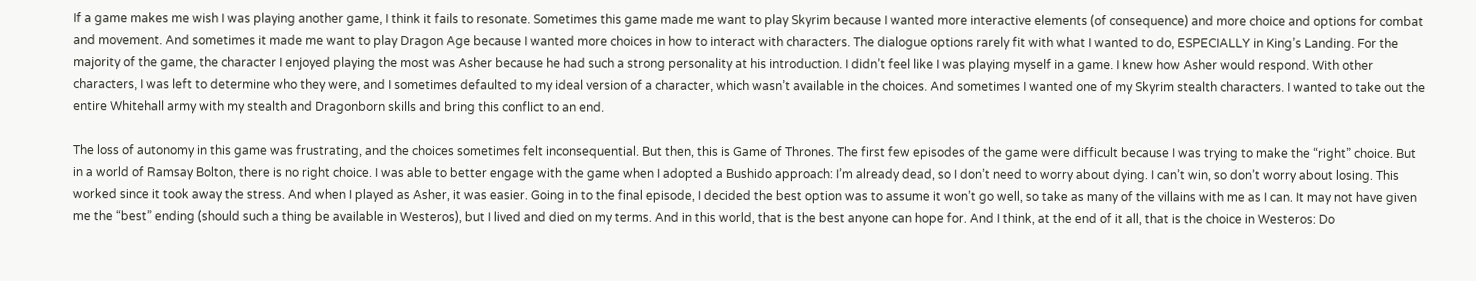If a game makes me wish I was playing another game, I think it fails to resonate. Sometimes this game made me want to play Skyrim because I wanted more interactive elements (of consequence) and more choice and options for combat and movement. And sometimes it made me want to play Dragon Age because I wanted more choices in how to interact with characters. The dialogue options rarely fit with what I wanted to do, ESPECIALLY in King’s Landing. For the majority of the game, the character I enjoyed playing the most was Asher because he had such a strong personality at his introduction. I didn’t feel like I was playing myself in a game. I knew how Asher would respond. With other characters, I was left to determine who they were, and I sometimes defaulted to my ideal version of a character, which wasn’t available in the choices. And sometimes I wanted one of my Skyrim stealth characters. I wanted to take out the entire Whitehall army with my stealth and Dragonborn skills and bring this conflict to an end.

The loss of autonomy in this game was frustrating, and the choices sometimes felt inconsequential. But then, this is Game of Thrones. The first few episodes of the game were difficult because I was trying to make the “right” choice. But in a world of Ramsay Bolton, there is no right choice. I was able to better engage with the game when I adopted a Bushido approach: I’m already dead, so I don’t need to worry about dying. I can’t win, so don’t worry about losing. This worked since it took away the stress. And when I played as Asher, it was easier. Going in to the final episode, I decided the best option was to assume it won’t go well, so take as many of the villains with me as I can. It may not have given me the “best” ending (should such a thing be available in Westeros), but I lived and died on my terms. And in this world, that is the best anyone can hope for. And I think, at the end of it all, that is the choice in Westeros: Do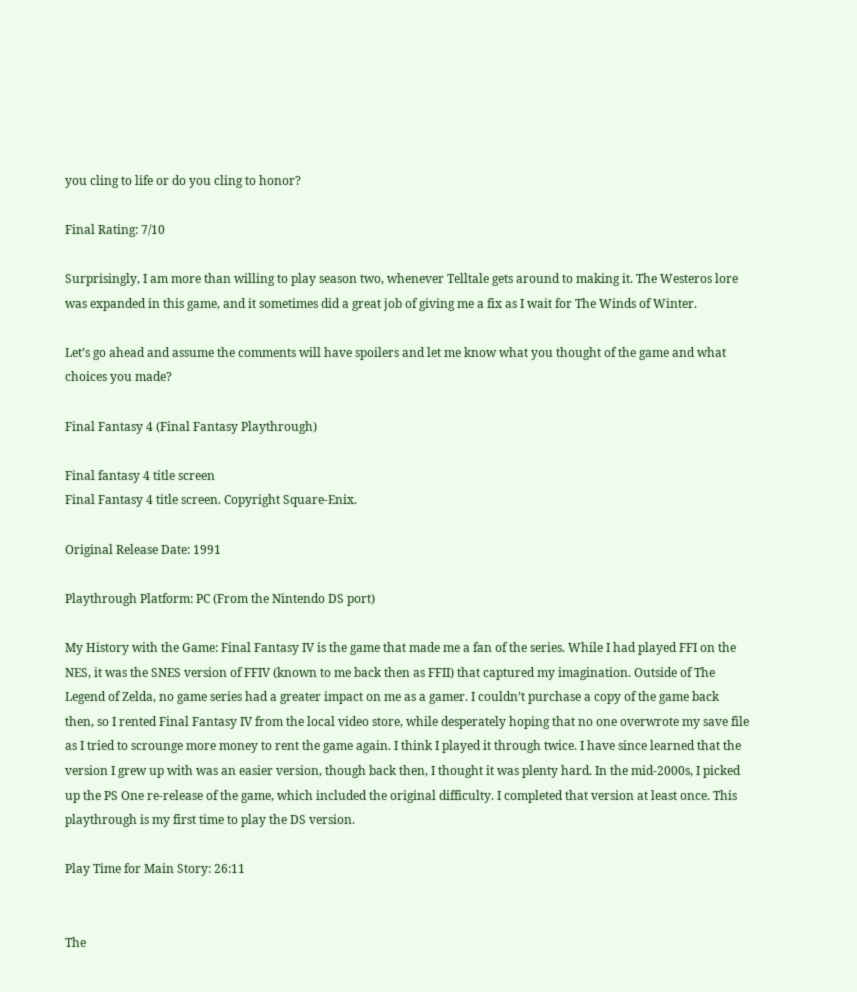you cling to life or do you cling to honor?

Final Rating: 7/10

Surprisingly, I am more than willing to play season two, whenever Telltale gets around to making it. The Westeros lore was expanded in this game, and it sometimes did a great job of giving me a fix as I wait for The Winds of Winter.

Let’s go ahead and assume the comments will have spoilers and let me know what you thought of the game and what choices you made?

Final Fantasy 4 (Final Fantasy Playthrough)

Final fantasy 4 title screen
Final Fantasy 4 title screen. Copyright Square-Enix.

Original Release Date: 1991

Playthrough Platform: PC (From the Nintendo DS port)

My History with the Game: Final Fantasy IV is the game that made me a fan of the series. While I had played FFI on the NES, it was the SNES version of FFIV (known to me back then as FFII) that captured my imagination. Outside of The Legend of Zelda, no game series had a greater impact on me as a gamer. I couldn’t purchase a copy of the game back then, so I rented Final Fantasy IV from the local video store, while desperately hoping that no one overwrote my save file as I tried to scrounge more money to rent the game again. I think I played it through twice. I have since learned that the version I grew up with was an easier version, though back then, I thought it was plenty hard. In the mid-2000s, I picked up the PS One re-release of the game, which included the original difficulty. I completed that version at least once. This playthrough is my first time to play the DS version.

Play Time for Main Story: 26:11


The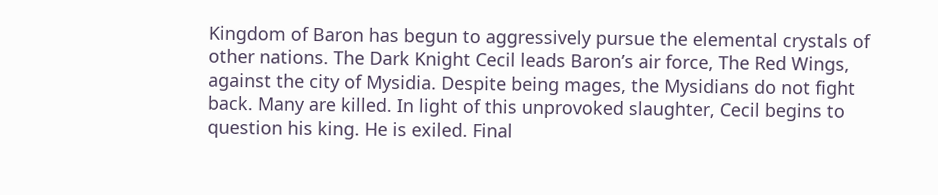Kingdom of Baron has begun to aggressively pursue the elemental crystals of other nations. The Dark Knight Cecil leads Baron’s air force, The Red Wings, against the city of Mysidia. Despite being mages, the Mysidians do not fight back. Many are killed. In light of this unprovoked slaughter, Cecil begins to question his king. He is exiled. Final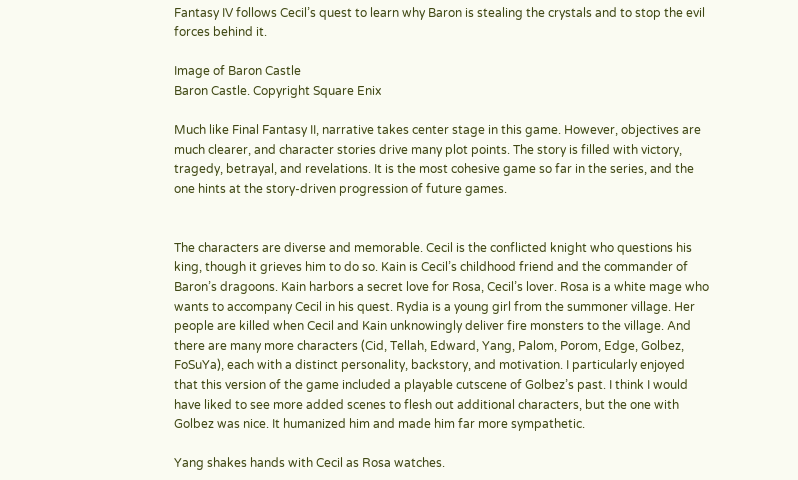Fantasy IV follows Cecil’s quest to learn why Baron is stealing the crystals and to stop the evil forces behind it.

Image of Baron Castle
Baron Castle. Copyright Square Enix

Much like Final Fantasy II, narrative takes center stage in this game. However, objectives are much clearer, and character stories drive many plot points. The story is filled with victory, tragedy, betrayal, and revelations. It is the most cohesive game so far in the series, and the one hints at the story-driven progression of future games.


The characters are diverse and memorable. Cecil is the conflicted knight who questions his king, though it grieves him to do so. Kain is Cecil’s childhood friend and the commander of Baron’s dragoons. Kain harbors a secret love for Rosa, Cecil’s lover. Rosa is a white mage who wants to accompany Cecil in his quest. Rydia is a young girl from the summoner village. Her people are killed when Cecil and Kain unknowingly deliver fire monsters to the village. And there are many more characters (Cid, Tellah, Edward, Yang, Palom, Porom, Edge, Golbez, FoSuYa), each with a distinct personality, backstory, and motivation. I particularly enjoyed that this version of the game included a playable cutscene of Golbez’s past. I think I would have liked to see more added scenes to flesh out additional characters, but the one with Golbez was nice. It humanized him and made him far more sympathetic.

Yang shakes hands with Cecil as Rosa watches.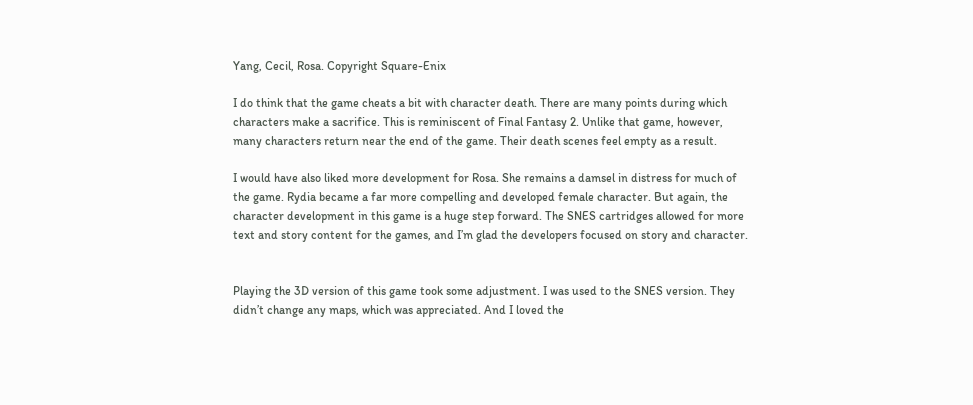Yang, Cecil, Rosa. Copyright Square-Enix

I do think that the game cheats a bit with character death. There are many points during which characters make a sacrifice. This is reminiscent of Final Fantasy 2. Unlike that game, however, many characters return near the end of the game. Their death scenes feel empty as a result.

I would have also liked more development for Rosa. She remains a damsel in distress for much of the game. Rydia became a far more compelling and developed female character. But again, the character development in this game is a huge step forward. The SNES cartridges allowed for more text and story content for the games, and I’m glad the developers focused on story and character.


Playing the 3D version of this game took some adjustment. I was used to the SNES version. They didn’t change any maps, which was appreciated. And I loved the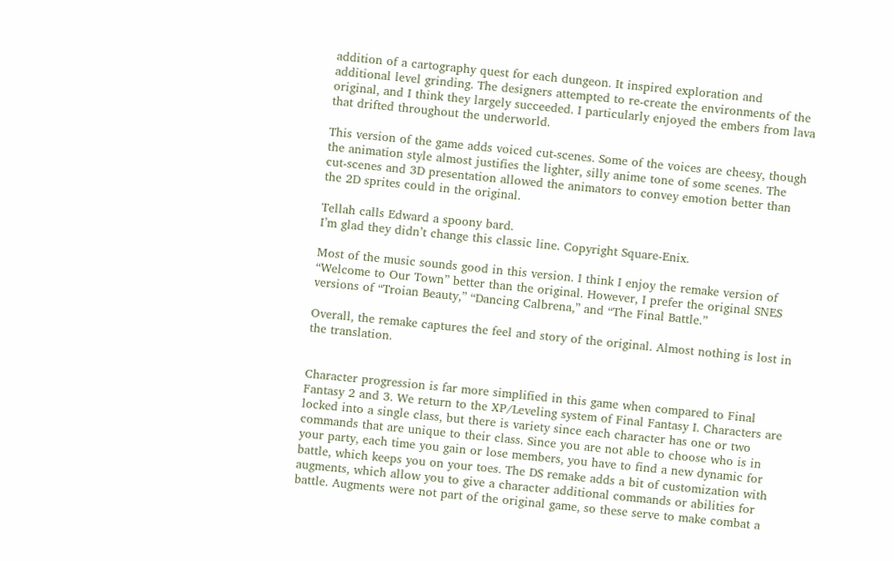addition of a cartography quest for each dungeon. It inspired exploration and additional level grinding. The designers attempted to re-create the environments of the original, and I think they largely succeeded. I particularly enjoyed the embers from lava that drifted throughout the underworld.

This version of the game adds voiced cut-scenes. Some of the voices are cheesy, though the animation style almost justifies the lighter, silly anime tone of some scenes. The cut-scenes and 3D presentation allowed the animators to convey emotion better than the 2D sprites could in the original.

Tellah calls Edward a spoony bard.
I’m glad they didn’t change this classic line. Copyright Square-Enix.

Most of the music sounds good in this version. I think I enjoy the remake version of “Welcome to Our Town” better than the original. However, I prefer the original SNES versions of “Troian Beauty,” “Dancing Calbrena,” and “The Final Battle.”

Overall, the remake captures the feel and story of the original. Almost nothing is lost in the translation.


Character progression is far more simplified in this game when compared to Final Fantasy 2 and 3. We return to the XP/Leveling system of Final Fantasy I. Characters are locked into a single class, but there is variety since each character has one or two commands that are unique to their class. Since you are not able to choose who is in your party, each time you gain or lose members, you have to find a new dynamic for battle, which keeps you on your toes. The DS remake adds a bit of customization with augments, which allow you to give a character additional commands or abilities for battle. Augments were not part of the original game, so these serve to make combat a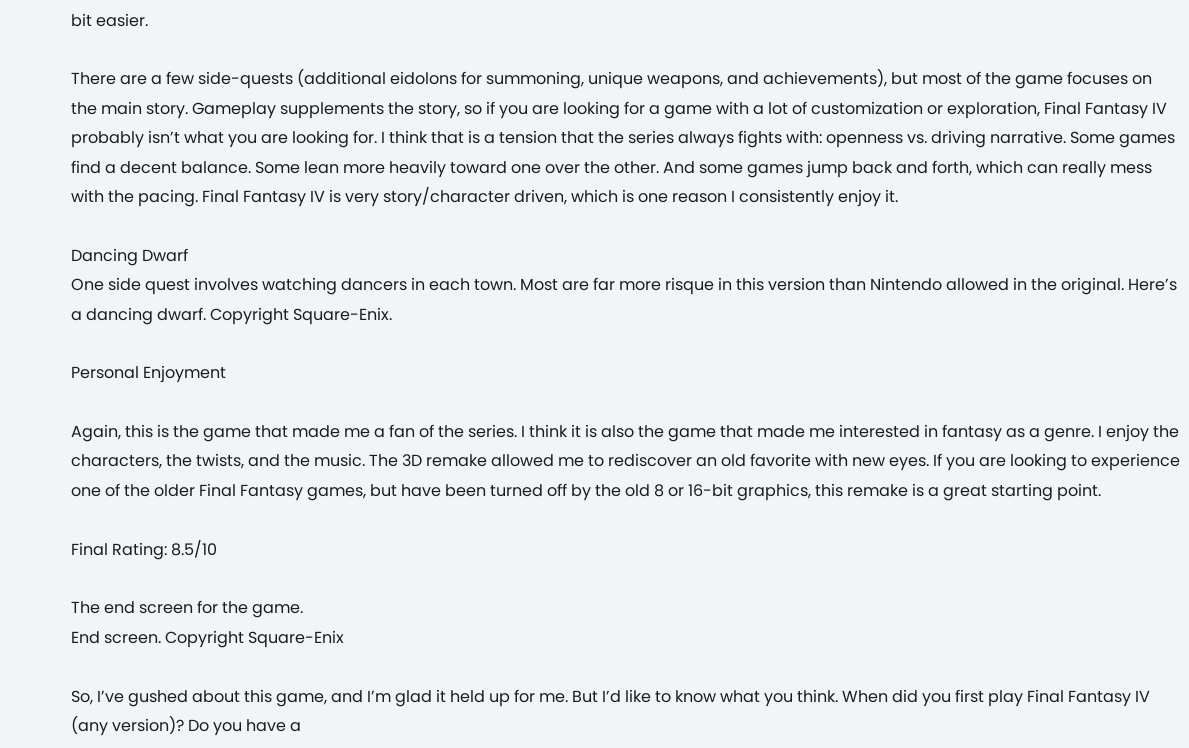bit easier.

There are a few side-quests (additional eidolons for summoning, unique weapons, and achievements), but most of the game focuses on the main story. Gameplay supplements the story, so if you are looking for a game with a lot of customization or exploration, Final Fantasy IV probably isn’t what you are looking for. I think that is a tension that the series always fights with: openness vs. driving narrative. Some games find a decent balance. Some lean more heavily toward one over the other. And some games jump back and forth, which can really mess with the pacing. Final Fantasy IV is very story/character driven, which is one reason I consistently enjoy it.

Dancing Dwarf
One side quest involves watching dancers in each town. Most are far more risque in this version than Nintendo allowed in the original. Here’s a dancing dwarf. Copyright Square-Enix.

Personal Enjoyment

Again, this is the game that made me a fan of the series. I think it is also the game that made me interested in fantasy as a genre. I enjoy the characters, the twists, and the music. The 3D remake allowed me to rediscover an old favorite with new eyes. If you are looking to experience one of the older Final Fantasy games, but have been turned off by the old 8 or 16-bit graphics, this remake is a great starting point.

Final Rating: 8.5/10

The end screen for the game.
End screen. Copyright Square-Enix

So, I’ve gushed about this game, and I’m glad it held up for me. But I’d like to know what you think. When did you first play Final Fantasy IV (any version)? Do you have a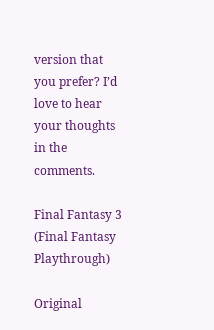version that you prefer? I’d love to hear your thoughts in the comments.

Final Fantasy 3 (Final Fantasy Playthrough)

Original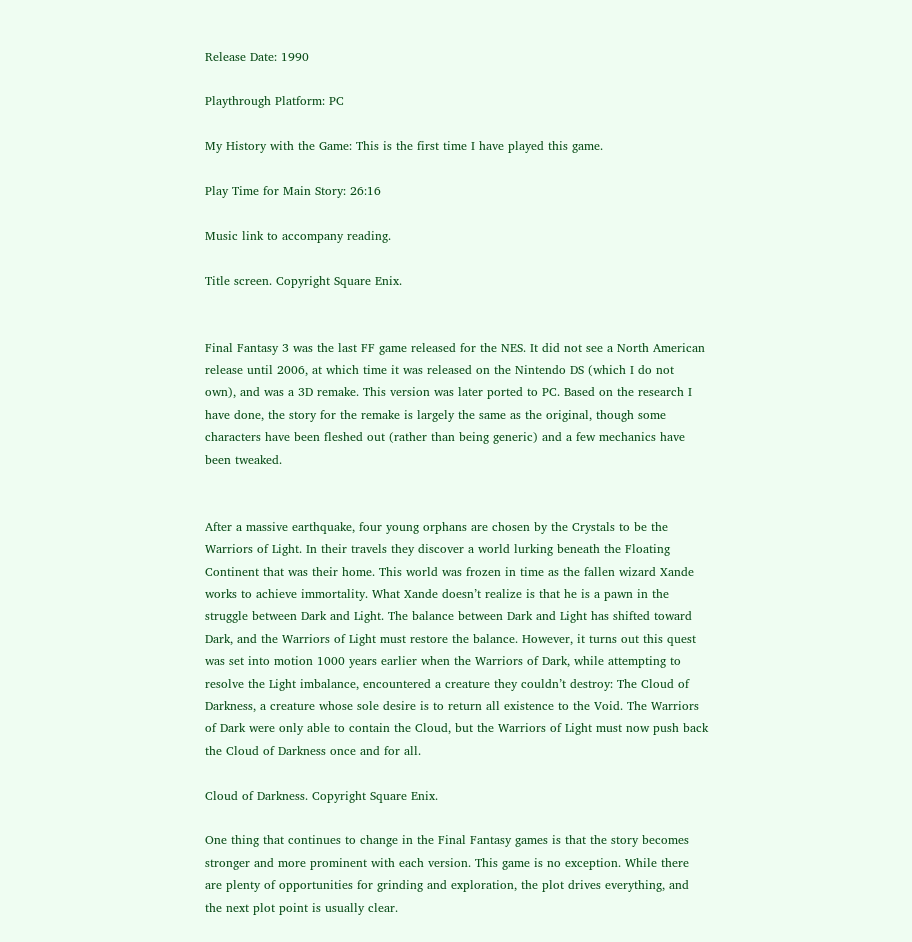Release Date: 1990

Playthrough Platform: PC

My History with the Game: This is the first time I have played this game.

Play Time for Main Story: 26:16

Music link to accompany reading.

Title screen. Copyright Square Enix.


Final Fantasy 3 was the last FF game released for the NES. It did not see a North American release until 2006, at which time it was released on the Nintendo DS (which I do not own), and was a 3D remake. This version was later ported to PC. Based on the research I have done, the story for the remake is largely the same as the original, though some characters have been fleshed out (rather than being generic) and a few mechanics have been tweaked.


After a massive earthquake, four young orphans are chosen by the Crystals to be the Warriors of Light. In their travels they discover a world lurking beneath the Floating Continent that was their home. This world was frozen in time as the fallen wizard Xande works to achieve immortality. What Xande doesn’t realize is that he is a pawn in the struggle between Dark and Light. The balance between Dark and Light has shifted toward Dark, and the Warriors of Light must restore the balance. However, it turns out this quest was set into motion 1000 years earlier when the Warriors of Dark, while attempting to resolve the Light imbalance, encountered a creature they couldn’t destroy: The Cloud of Darkness, a creature whose sole desire is to return all existence to the Void. The Warriors of Dark were only able to contain the Cloud, but the Warriors of Light must now push back the Cloud of Darkness once and for all.

Cloud of Darkness. Copyright Square Enix.

One thing that continues to change in the Final Fantasy games is that the story becomes stronger and more prominent with each version. This game is no exception. While there are plenty of opportunities for grinding and exploration, the plot drives everything, and the next plot point is usually clear.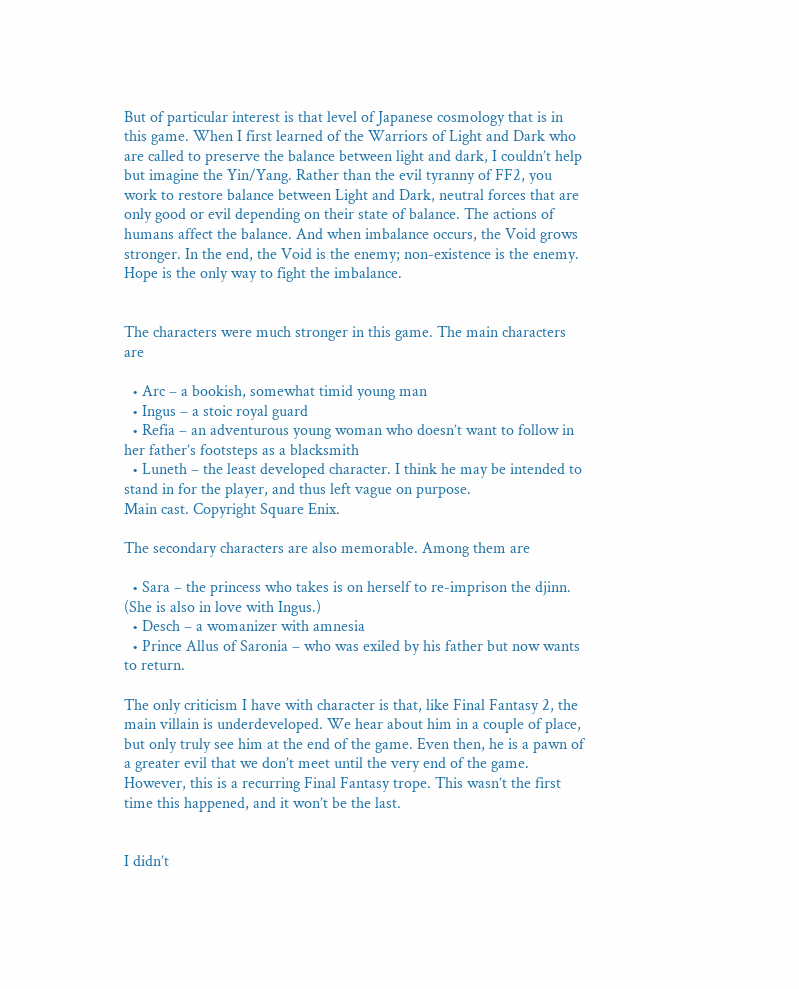But of particular interest is that level of Japanese cosmology that is in this game. When I first learned of the Warriors of Light and Dark who are called to preserve the balance between light and dark, I couldn’t help but imagine the Yin/Yang. Rather than the evil tyranny of FF2, you work to restore balance between Light and Dark, neutral forces that are only good or evil depending on their state of balance. The actions of humans affect the balance. And when imbalance occurs, the Void grows stronger. In the end, the Void is the enemy; non-existence is the enemy. Hope is the only way to fight the imbalance.


The characters were much stronger in this game. The main characters are

  • Arc – a bookish, somewhat timid young man
  • Ingus – a stoic royal guard
  • Refia – an adventurous young woman who doesn’t want to follow in her father’s footsteps as a blacksmith
  • Luneth – the least developed character. I think he may be intended to stand in for the player, and thus left vague on purpose.
Main cast. Copyright Square Enix.

The secondary characters are also memorable. Among them are

  • Sara – the princess who takes is on herself to re-imprison the djinn. (She is also in love with Ingus.)
  • Desch – a womanizer with amnesia
  • Prince Allus of Saronia – who was exiled by his father but now wants to return.

The only criticism I have with character is that, like Final Fantasy 2, the main villain is underdeveloped. We hear about him in a couple of place, but only truly see him at the end of the game. Even then, he is a pawn of a greater evil that we don’t meet until the very end of the game. However, this is a recurring Final Fantasy trope. This wasn’t the first time this happened, and it won’t be the last.


I didn’t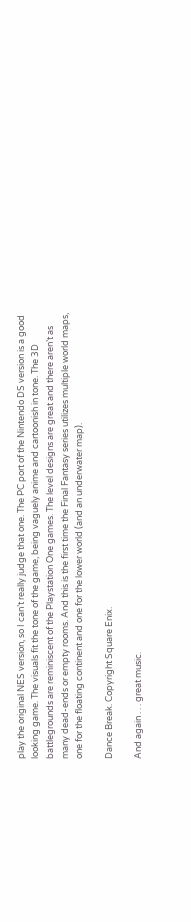play the original NES version, so I can’t really judge that one. The PC port of the Nintendo DS version is a good looking game. The visuals fit the tone of the game, being vaguely anime and cartoonish in tone. The 3D battlegrounds are reminiscent of the Playstation One games. The level designs are great and there aren’t as many dead-ends or empty rooms. And this is the first time the Final Fantasy series utilizes multiple world maps, one for the floating continent and one for the lower world (and an underwater map).

Dance Break. Copyright Square Enix.

And again . . . great music.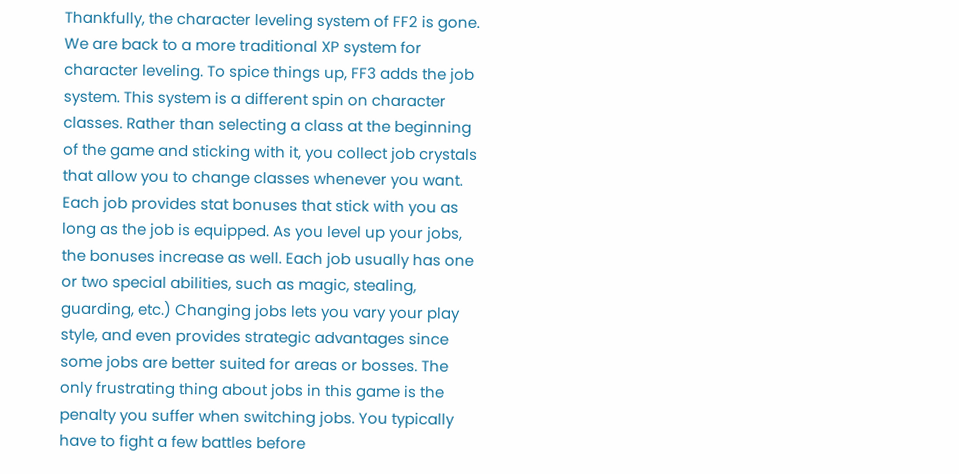Thankfully, the character leveling system of FF2 is gone. We are back to a more traditional XP system for character leveling. To spice things up, FF3 adds the job system. This system is a different spin on character classes. Rather than selecting a class at the beginning of the game and sticking with it, you collect job crystals that allow you to change classes whenever you want. Each job provides stat bonuses that stick with you as long as the job is equipped. As you level up your jobs, the bonuses increase as well. Each job usually has one or two special abilities, such as magic, stealing, guarding, etc.) Changing jobs lets you vary your play style, and even provides strategic advantages since some jobs are better suited for areas or bosses. The only frustrating thing about jobs in this game is the penalty you suffer when switching jobs. You typically have to fight a few battles before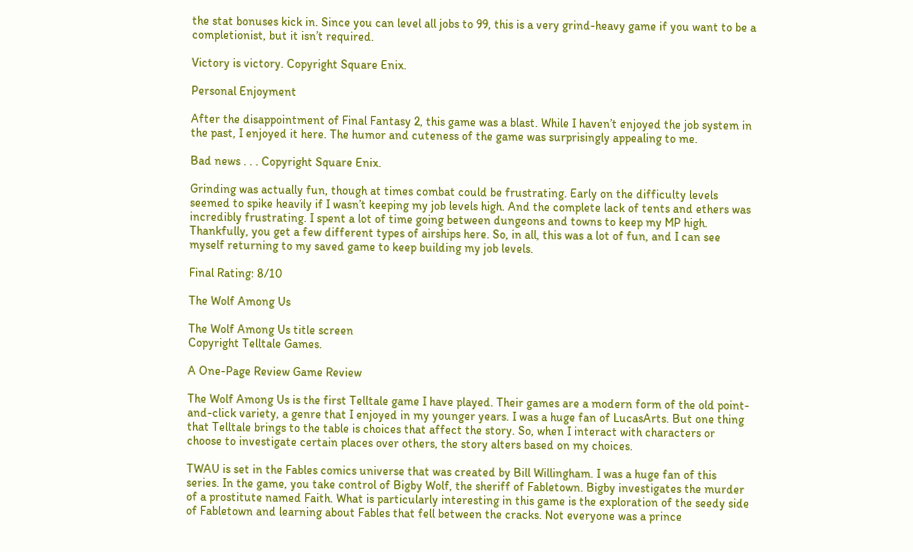the stat bonuses kick in. Since you can level all jobs to 99, this is a very grind-heavy game if you want to be a completionist, but it isn’t required.

Victory is victory. Copyright Square Enix.

Personal Enjoyment

After the disappointment of Final Fantasy 2, this game was a blast. While I haven’t enjoyed the job system in the past, I enjoyed it here. The humor and cuteness of the game was surprisingly appealing to me.

Bad news . . . Copyright Square Enix.

Grinding was actually fun, though at times combat could be frustrating. Early on the difficulty levels seemed to spike heavily if I wasn’t keeping my job levels high. And the complete lack of tents and ethers was incredibly frustrating. I spent a lot of time going between dungeons and towns to keep my MP high. Thankfully, you get a few different types of airships here. So, in all, this was a lot of fun, and I can see myself returning to my saved game to keep building my job levels.

Final Rating: 8/10

The Wolf Among Us

The Wolf Among Us title screen
Copyright Telltale Games.

A One-Page Review Game Review

The Wolf Among Us is the first Telltale game I have played. Their games are a modern form of the old point-and-click variety, a genre that I enjoyed in my younger years. I was a huge fan of LucasArts. But one thing that Telltale brings to the table is choices that affect the story. So, when I interact with characters or choose to investigate certain places over others, the story alters based on my choices.

TWAU is set in the Fables comics universe that was created by Bill Willingham. I was a huge fan of this series. In the game, you take control of Bigby Wolf, the sheriff of Fabletown. Bigby investigates the murder of a prostitute named Faith. What is particularly interesting in this game is the exploration of the seedy side of Fabletown and learning about Fables that fell between the cracks. Not everyone was a prince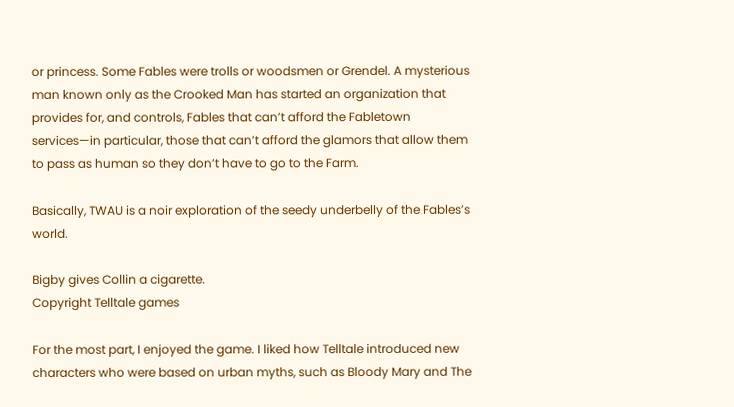or princess. Some Fables were trolls or woodsmen or Grendel. A mysterious man known only as the Crooked Man has started an organization that provides for, and controls, Fables that can’t afford the Fabletown services—in particular, those that can’t afford the glamors that allow them to pass as human so they don’t have to go to the Farm.

Basically, TWAU is a noir exploration of the seedy underbelly of the Fables’s world.

Bigby gives Collin a cigarette.
Copyright Telltale games

For the most part, I enjoyed the game. I liked how Telltale introduced new characters who were based on urban myths, such as Bloody Mary and The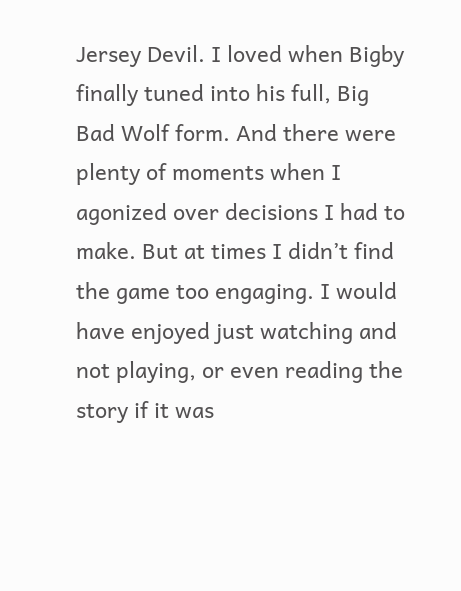Jersey Devil. I loved when Bigby finally tuned into his full, Big Bad Wolf form. And there were plenty of moments when I agonized over decisions I had to make. But at times I didn’t find the game too engaging. I would have enjoyed just watching and not playing, or even reading the story if it was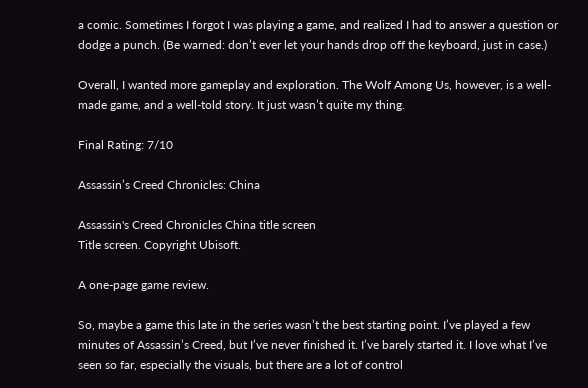a comic. Sometimes I forgot I was playing a game, and realized I had to answer a question or dodge a punch. (Be warned: don’t ever let your hands drop off the keyboard, just in case.)

Overall, I wanted more gameplay and exploration. The Wolf Among Us, however, is a well-made game, and a well-told story. It just wasn’t quite my thing.

Final Rating: 7/10

Assassin’s Creed Chronicles: China

Assassin's Creed Chronicles China title screen
Title screen. Copyright Ubisoft.

A one-page game review.

So, maybe a game this late in the series wasn’t the best starting point. I’ve played a few minutes of Assassin’s Creed, but I’ve never finished it. I’ve barely started it. I love what I’ve seen so far, especially the visuals, but there are a lot of control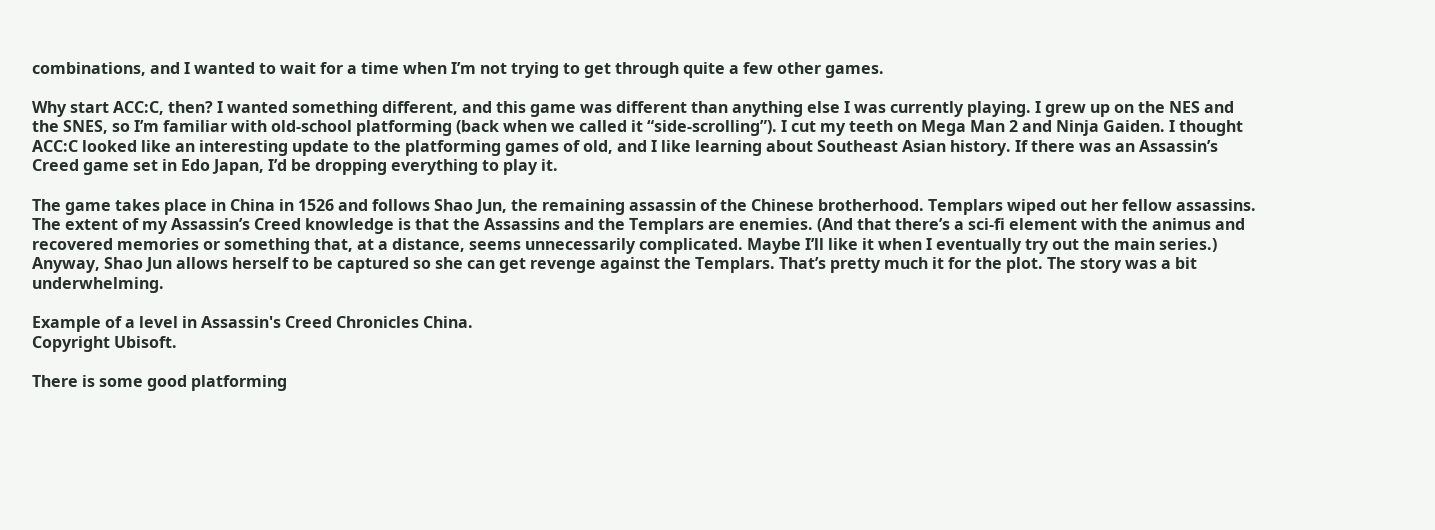combinations, and I wanted to wait for a time when I’m not trying to get through quite a few other games.

Why start ACC:C, then? I wanted something different, and this game was different than anything else I was currently playing. I grew up on the NES and the SNES, so I’m familiar with old-school platforming (back when we called it “side-scrolling”). I cut my teeth on Mega Man 2 and Ninja Gaiden. I thought ACC:C looked like an interesting update to the platforming games of old, and I like learning about Southeast Asian history. If there was an Assassin’s Creed game set in Edo Japan, I’d be dropping everything to play it.

The game takes place in China in 1526 and follows Shao Jun, the remaining assassin of the Chinese brotherhood. Templars wiped out her fellow assassins. The extent of my Assassin’s Creed knowledge is that the Assassins and the Templars are enemies. (And that there’s a sci-fi element with the animus and recovered memories or something that, at a distance, seems unnecessarily complicated. Maybe I’ll like it when I eventually try out the main series.) Anyway, Shao Jun allows herself to be captured so she can get revenge against the Templars. That’s pretty much it for the plot. The story was a bit underwhelming.

Example of a level in Assassin's Creed Chronicles China.
Copyright Ubisoft.

There is some good platforming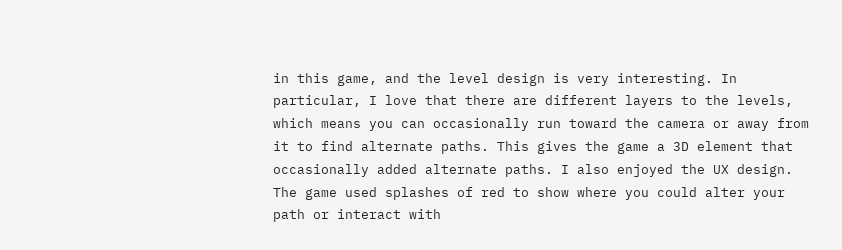in this game, and the level design is very interesting. In particular, I love that there are different layers to the levels, which means you can occasionally run toward the camera or away from it to find alternate paths. This gives the game a 3D element that occasionally added alternate paths. I also enjoyed the UX design. The game used splashes of red to show where you could alter your path or interact with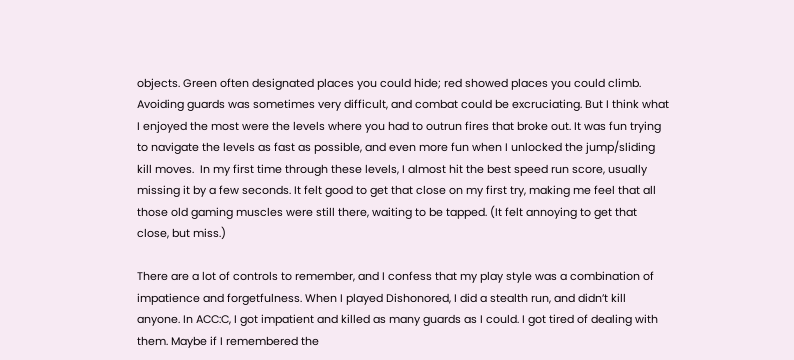objects. Green often designated places you could hide; red showed places you could climb. Avoiding guards was sometimes very difficult, and combat could be excruciating. But I think what I enjoyed the most were the levels where you had to outrun fires that broke out. It was fun trying to navigate the levels as fast as possible, and even more fun when I unlocked the jump/sliding kill moves.  In my first time through these levels, I almost hit the best speed run score, usually missing it by a few seconds. It felt good to get that close on my first try, making me feel that all those old gaming muscles were still there, waiting to be tapped. (It felt annoying to get that close, but miss.)

There are a lot of controls to remember, and I confess that my play style was a combination of impatience and forgetfulness. When I played Dishonored, I did a stealth run, and didn’t kill anyone. In ACC:C, I got impatient and killed as many guards as I could. I got tired of dealing with them. Maybe if I remembered the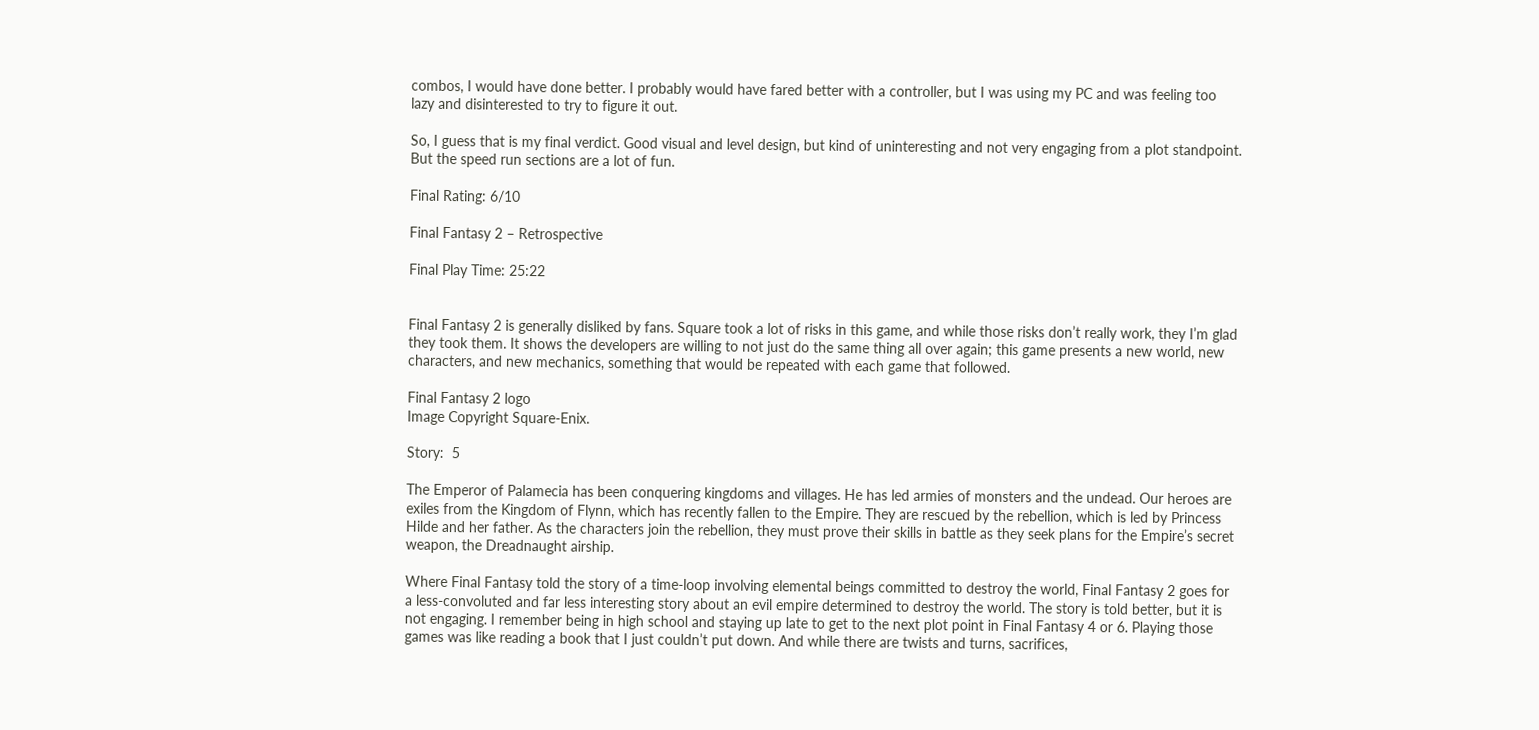combos, I would have done better. I probably would have fared better with a controller, but I was using my PC and was feeling too lazy and disinterested to try to figure it out.

So, I guess that is my final verdict. Good visual and level design, but kind of uninteresting and not very engaging from a plot standpoint. But the speed run sections are a lot of fun.

Final Rating: 6/10

Final Fantasy 2 – Retrospective

Final Play Time: 25:22


Final Fantasy 2 is generally disliked by fans. Square took a lot of risks in this game, and while those risks don’t really work, they I’m glad they took them. It shows the developers are willing to not just do the same thing all over again; this game presents a new world, new characters, and new mechanics, something that would be repeated with each game that followed.

Final Fantasy 2 logo
Image Copyright Square-Enix.

Story:  5

The Emperor of Palamecia has been conquering kingdoms and villages. He has led armies of monsters and the undead. Our heroes are exiles from the Kingdom of Flynn, which has recently fallen to the Empire. They are rescued by the rebellion, which is led by Princess Hilde and her father. As the characters join the rebellion, they must prove their skills in battle as they seek plans for the Empire’s secret weapon, the Dreadnaught airship.

Where Final Fantasy told the story of a time-loop involving elemental beings committed to destroy the world, Final Fantasy 2 goes for a less-convoluted and far less interesting story about an evil empire determined to destroy the world. The story is told better, but it is not engaging. I remember being in high school and staying up late to get to the next plot point in Final Fantasy 4 or 6. Playing those games was like reading a book that I just couldn’t put down. And while there are twists and turns, sacrifices,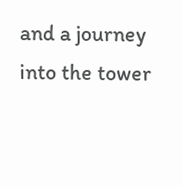and a journey into the tower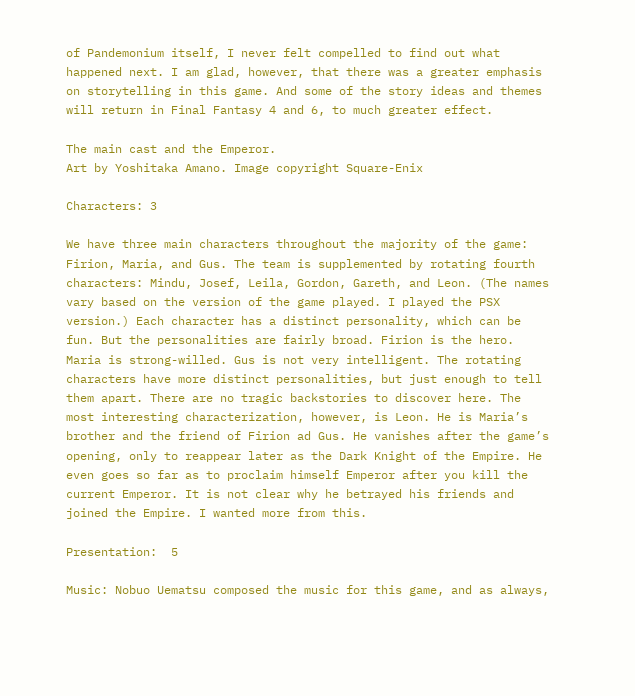of Pandemonium itself, I never felt compelled to find out what happened next. I am glad, however, that there was a greater emphasis on storytelling in this game. And some of the story ideas and themes will return in Final Fantasy 4 and 6, to much greater effect.

The main cast and the Emperor.
Art by Yoshitaka Amano. Image copyright Square-Enix

Characters: 3

We have three main characters throughout the majority of the game: Firion, Maria, and Gus. The team is supplemented by rotating fourth characters: Mindu, Josef, Leila, Gordon, Gareth, and Leon. (The names vary based on the version of the game played. I played the PSX version.) Each character has a distinct personality, which can be fun. But the personalities are fairly broad. Firion is the hero. Maria is strong-willed. Gus is not very intelligent. The rotating characters have more distinct personalities, but just enough to tell them apart. There are no tragic backstories to discover here. The most interesting characterization, however, is Leon. He is Maria’s brother and the friend of Firion ad Gus. He vanishes after the game’s opening, only to reappear later as the Dark Knight of the Empire. He even goes so far as to proclaim himself Emperor after you kill the current Emperor. It is not clear why he betrayed his friends and joined the Empire. I wanted more from this.

Presentation:  5

Music: Nobuo Uematsu composed the music for this game, and as always,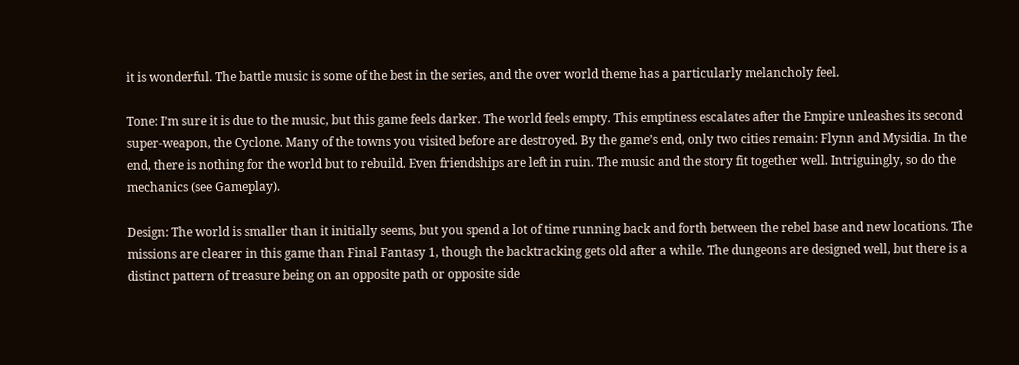it is wonderful. The battle music is some of the best in the series, and the over world theme has a particularly melancholy feel.

Tone: I’m sure it is due to the music, but this game feels darker. The world feels empty. This emptiness escalates after the Empire unleashes its second super-weapon, the Cyclone. Many of the towns you visited before are destroyed. By the game’s end, only two cities remain: Flynn and Mysidia. In the end, there is nothing for the world but to rebuild. Even friendships are left in ruin. The music and the story fit together well. Intriguingly, so do the mechanics (see Gameplay).

Design: The world is smaller than it initially seems, but you spend a lot of time running back and forth between the rebel base and new locations. The missions are clearer in this game than Final Fantasy 1, though the backtracking gets old after a while. The dungeons are designed well, but there is a distinct pattern of treasure being on an opposite path or opposite side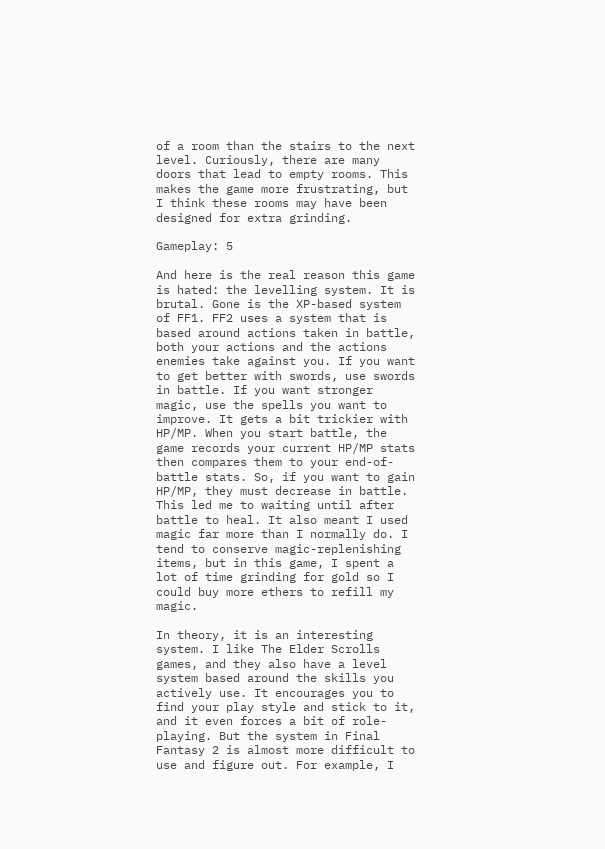of a room than the stairs to the next level. Curiously, there are many doors that lead to empty rooms. This makes the game more frustrating, but I think these rooms may have been designed for extra grinding.

Gameplay: 5

And here is the real reason this game is hated: the levelling system. It is brutal. Gone is the XP-based system of FF1. FF2 uses a system that is based around actions taken in battle, both your actions and the actions enemies take against you. If you want to get better with swords, use swords in battle. If you want stronger magic, use the spells you want to improve. It gets a bit trickier with HP/MP. When you start battle, the game records your current HP/MP stats then compares them to your end-of-battle stats. So, if you want to gain HP/MP, they must decrease in battle. This led me to waiting until after battle to heal. It also meant I used magic far more than I normally do. I tend to conserve magic-replenishing items, but in this game, I spent a lot of time grinding for gold so I could buy more ethers to refill my magic.

In theory, it is an interesting system. I like The Elder Scrolls games, and they also have a level system based around the skills you actively use. It encourages you to find your play style and stick to it, and it even forces a bit of role-playing. But the system in Final Fantasy 2 is almost more difficult to use and figure out. For example, I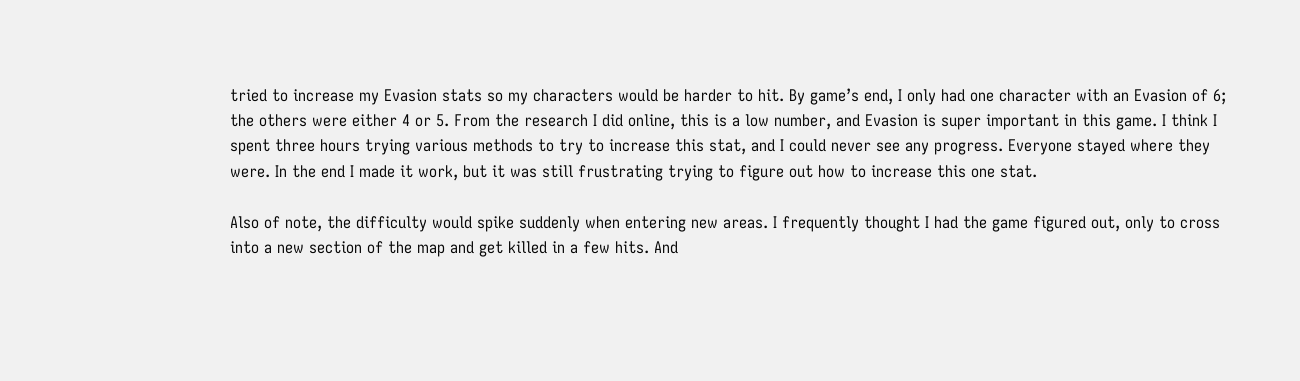tried to increase my Evasion stats so my characters would be harder to hit. By game’s end, I only had one character with an Evasion of 6; the others were either 4 or 5. From the research I did online, this is a low number, and Evasion is super important in this game. I think I spent three hours trying various methods to try to increase this stat, and I could never see any progress. Everyone stayed where they were. In the end I made it work, but it was still frustrating trying to figure out how to increase this one stat.

Also of note, the difficulty would spike suddenly when entering new areas. I frequently thought I had the game figured out, only to cross into a new section of the map and get killed in a few hits. And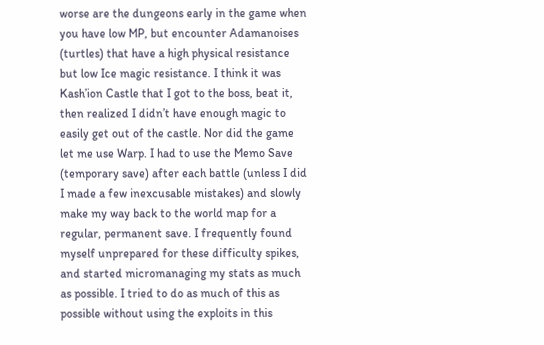worse are the dungeons early in the game when you have low MP, but encounter Adamanoises (turtles) that have a high physical resistance but low Ice magic resistance. I think it was Kash’ion Castle that I got to the boss, beat it, then realized I didn’t have enough magic to easily get out of the castle. Nor did the game let me use Warp. I had to use the Memo Save (temporary save) after each battle (unless I did I made a few inexcusable mistakes) and slowly make my way back to the world map for a regular, permanent save. I frequently found myself unprepared for these difficulty spikes, and started micromanaging my stats as much as possible. I tried to do as much of this as possible without using the exploits in this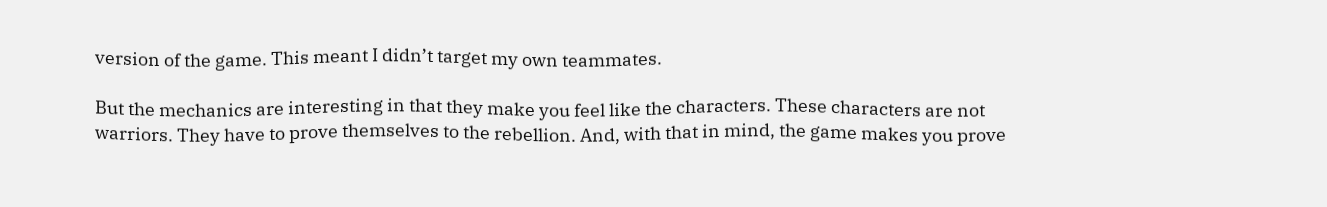version of the game. This meant I didn’t target my own teammates.

But the mechanics are interesting in that they make you feel like the characters. These characters are not warriors. They have to prove themselves to the rebellion. And, with that in mind, the game makes you prove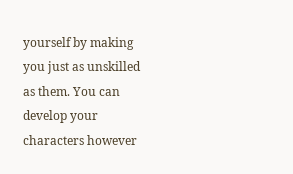yourself by making you just as unskilled as them. You can develop your characters however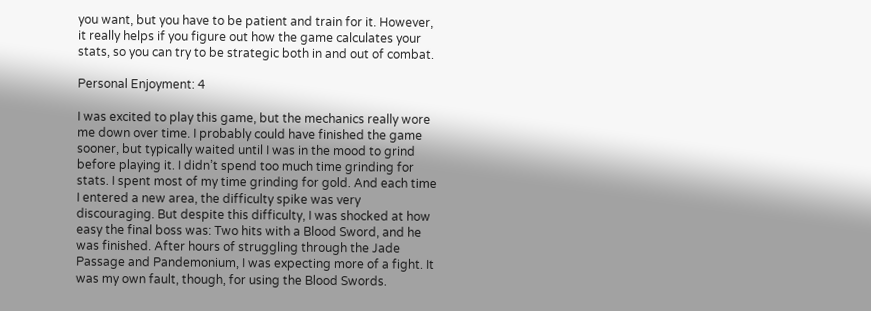you want, but you have to be patient and train for it. However, it really helps if you figure out how the game calculates your stats, so you can try to be strategic both in and out of combat.

Personal Enjoyment: 4

I was excited to play this game, but the mechanics really wore me down over time. I probably could have finished the game sooner, but typically waited until I was in the mood to grind before playing it. I didn’t spend too much time grinding for stats. I spent most of my time grinding for gold. And each time I entered a new area, the difficulty spike was very discouraging. But despite this difficulty, I was shocked at how easy the final boss was: Two hits with a Blood Sword, and he was finished. After hours of struggling through the Jade Passage and Pandemonium, I was expecting more of a fight. It was my own fault, though, for using the Blood Swords.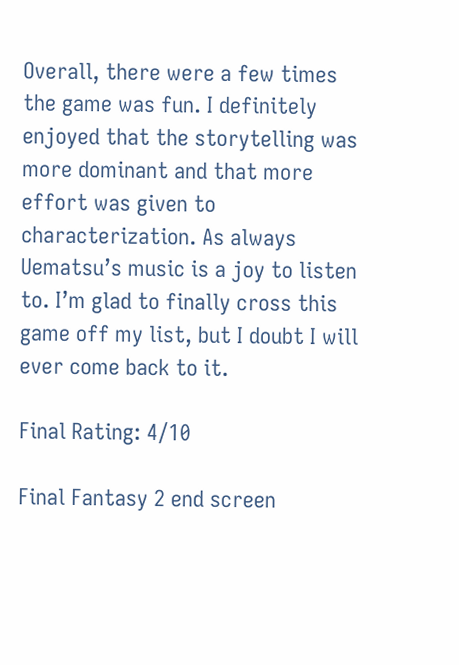Overall, there were a few times the game was fun. I definitely enjoyed that the storytelling was more dominant and that more effort was given to characterization. As always Uematsu’s music is a joy to listen to. I’m glad to finally cross this game off my list, but I doubt I will ever come back to it.

Final Rating: 4/10

Final Fantasy 2 end screen